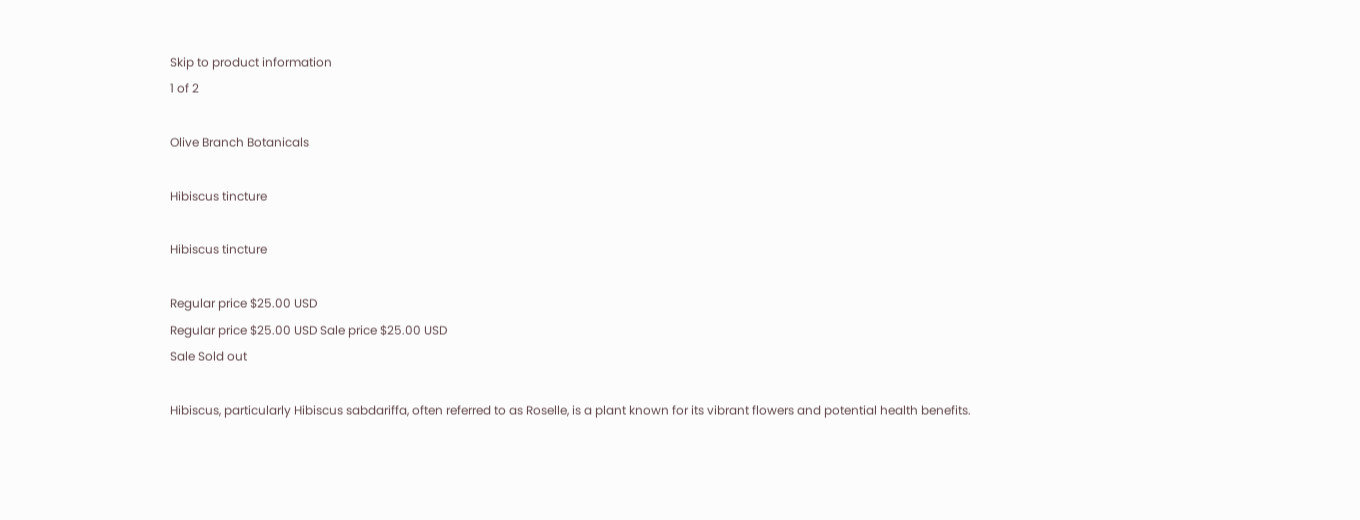Skip to product information
1 of 2

Olive Branch Botanicals

Hibiscus tincture

Hibiscus tincture

Regular price $25.00 USD
Regular price $25.00 USD Sale price $25.00 USD
Sale Sold out

Hibiscus, particularly Hibiscus sabdariffa, often referred to as Roselle, is a plant known for its vibrant flowers and potential health benefits.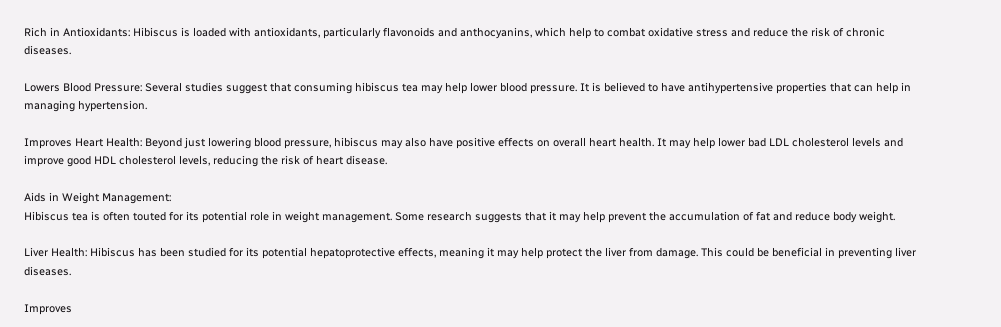Rich in Antioxidants: Hibiscus is loaded with antioxidants, particularly flavonoids and anthocyanins, which help to combat oxidative stress and reduce the risk of chronic diseases.

Lowers Blood Pressure: Several studies suggest that consuming hibiscus tea may help lower blood pressure. It is believed to have antihypertensive properties that can help in managing hypertension.

Improves Heart Health: Beyond just lowering blood pressure, hibiscus may also have positive effects on overall heart health. It may help lower bad LDL cholesterol levels and improve good HDL cholesterol levels, reducing the risk of heart disease.

Aids in Weight Management:
Hibiscus tea is often touted for its potential role in weight management. Some research suggests that it may help prevent the accumulation of fat and reduce body weight.

Liver Health: Hibiscus has been studied for its potential hepatoprotective effects, meaning it may help protect the liver from damage. This could be beneficial in preventing liver diseases.

Improves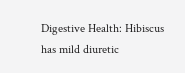Digestive Health: Hibiscus has mild diuretic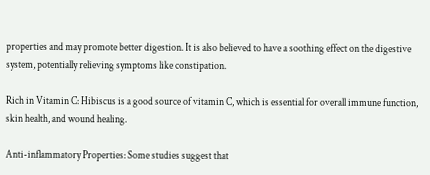properties and may promote better digestion. It is also believed to have a soothing effect on the digestive system, potentially relieving symptoms like constipation.

Rich in Vitamin C: Hibiscus is a good source of vitamin C, which is essential for overall immune function, skin health, and wound healing.

Anti-inflammatory Properties: Some studies suggest that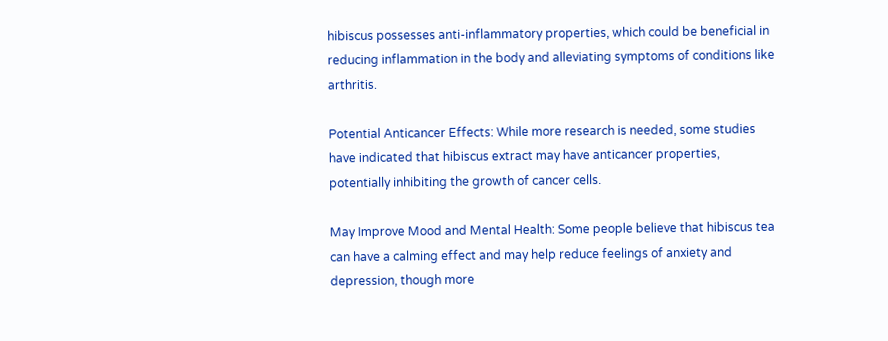hibiscus possesses anti-inflammatory properties, which could be beneficial in reducing inflammation in the body and alleviating symptoms of conditions like arthritis.

Potential Anticancer Effects: While more research is needed, some studies have indicated that hibiscus extract may have anticancer properties, potentially inhibiting the growth of cancer cells.

May Improve Mood and Mental Health: Some people believe that hibiscus tea can have a calming effect and may help reduce feelings of anxiety and depression, though more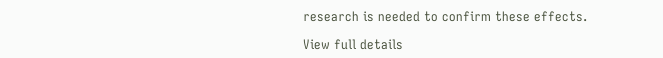research is needed to confirm these effects.

View full details